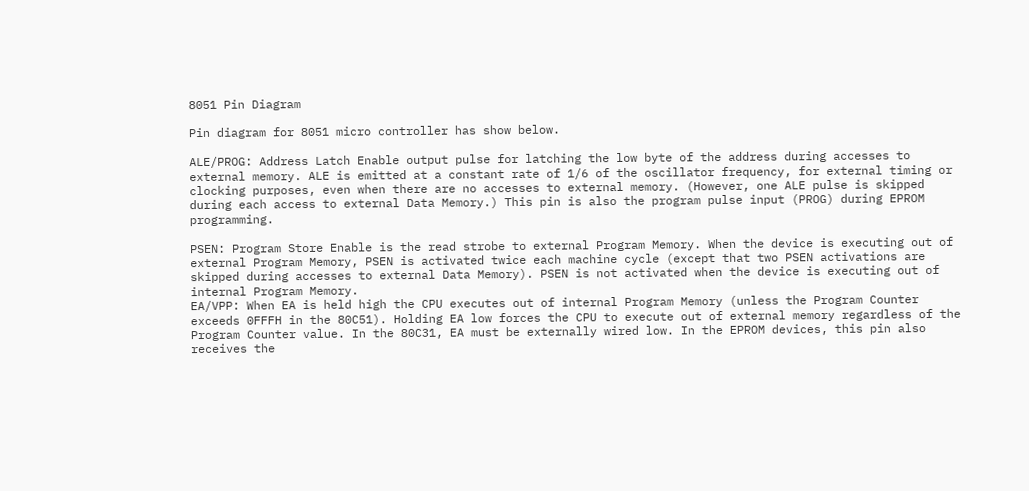8051 Pin Diagram

Pin diagram for 8051 micro controller has show below.

ALE/PROG: Address Latch Enable output pulse for latching the low byte of the address during accesses to external memory. ALE is emitted at a constant rate of 1/6 of the oscillator frequency, for external timing or clocking purposes, even when there are no accesses to external memory. (However, one ALE pulse is skipped during each access to external Data Memory.) This pin is also the program pulse input (PROG) during EPROM programming.

PSEN: Program Store Enable is the read strobe to external Program Memory. When the device is executing out of external Program Memory, PSEN is activated twice each machine cycle (except that two PSEN activations are skipped during accesses to external Data Memory). PSEN is not activated when the device is executing out of internal Program Memory.
EA/VPP: When EA is held high the CPU executes out of internal Program Memory (unless the Program Counter exceeds 0FFFH in the 80C51). Holding EA low forces the CPU to execute out of external memory regardless of the Program Counter value. In the 80C31, EA must be externally wired low. In the EPROM devices, this pin also receives the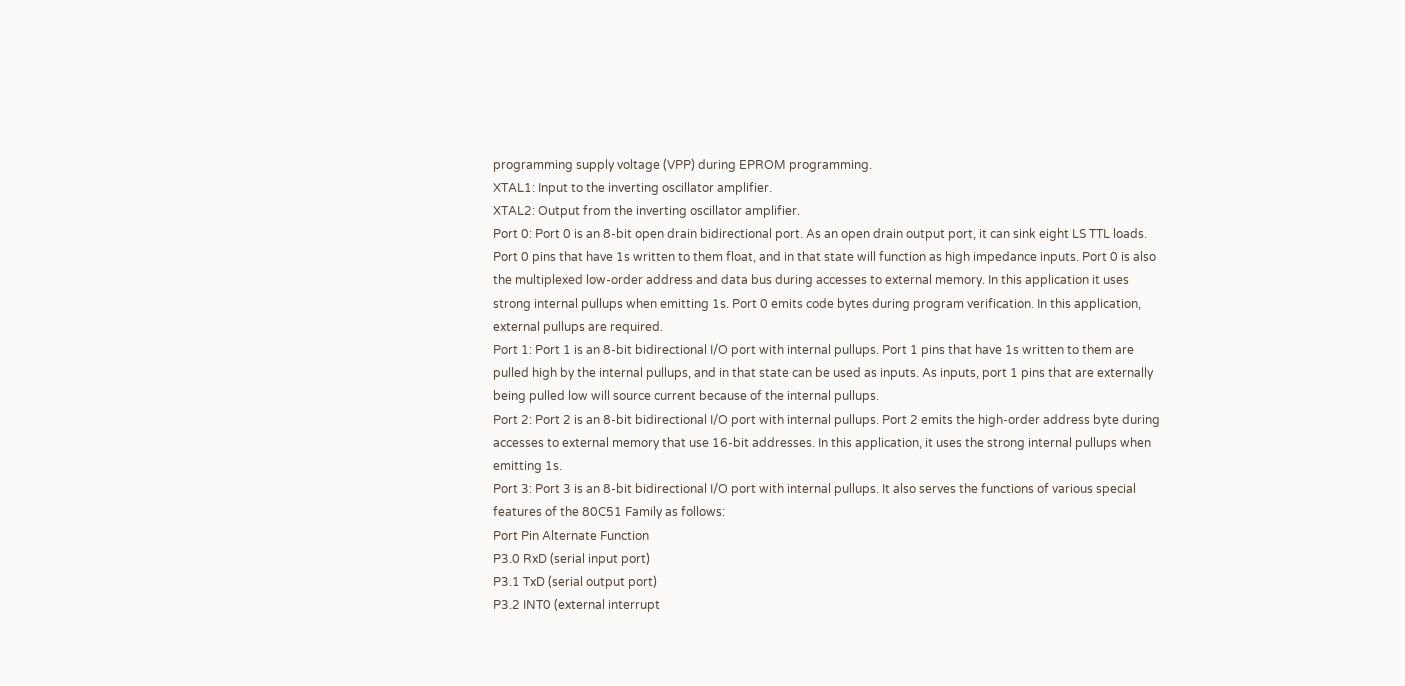programming supply voltage (VPP) during EPROM programming.
XTAL1: Input to the inverting oscillator amplifier.
XTAL2: Output from the inverting oscillator amplifier.
Port 0: Port 0 is an 8-bit open drain bidirectional port. As an open drain output port, it can sink eight LS TTL loads. Port 0 pins that have 1s written to them float, and in that state will function as high impedance inputs. Port 0 is also the multiplexed low-order address and data bus during accesses to external memory. In this application it uses strong internal pullups when emitting 1s. Port 0 emits code bytes during program verification. In this application, external pullups are required.
Port 1: Port 1 is an 8-bit bidirectional I/O port with internal pullups. Port 1 pins that have 1s written to them are pulled high by the internal pullups, and in that state can be used as inputs. As inputs, port 1 pins that are externally being pulled low will source current because of the internal pullups.
Port 2: Port 2 is an 8-bit bidirectional I/O port with internal pullups. Port 2 emits the high-order address byte during accesses to external memory that use 16-bit addresses. In this application, it uses the strong internal pullups when emitting 1s.
Port 3: Port 3 is an 8-bit bidirectional I/O port with internal pullups. It also serves the functions of various special features of the 80C51 Family as follows:
Port Pin Alternate Function
P3.0 RxD (serial input port)
P3.1 TxD (serial output port)
P3.2 INT0 (external interrupt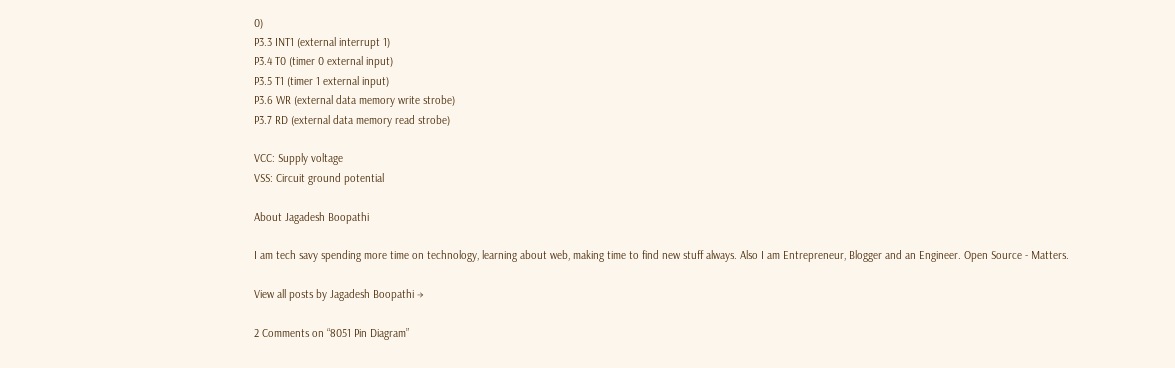0)
P3.3 INT1 (external interrupt 1)
P3.4 T0 (timer 0 external input)
P3.5 T1 (timer 1 external input)
P3.6 WR (external data memory write strobe)
P3.7 RD (external data memory read strobe)

VCC: Supply voltage
VSS: Circuit ground potential

About Jagadesh Boopathi

I am tech savy spending more time on technology, learning about web, making time to find new stuff always. Also I am Entrepreneur, Blogger and an Engineer. Open Source - Matters.

View all posts by Jagadesh Boopathi →

2 Comments on “8051 Pin Diagram”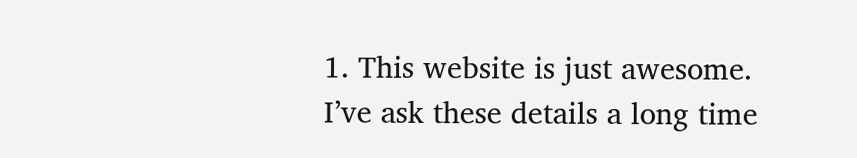1. This website is just awesome. I’ve ask these details a long time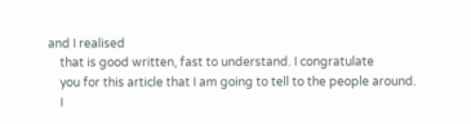and I realised
    that is good written, fast to understand. I congratulate
    you for this article that I am going to tell to the people around.
    I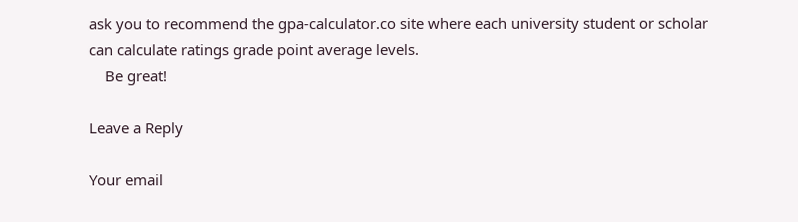ask you to recommend the gpa-calculator.co site where each university student or scholar can calculate ratings grade point average levels.
    Be great!

Leave a Reply

Your email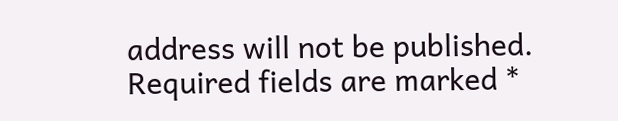address will not be published. Required fields are marked *